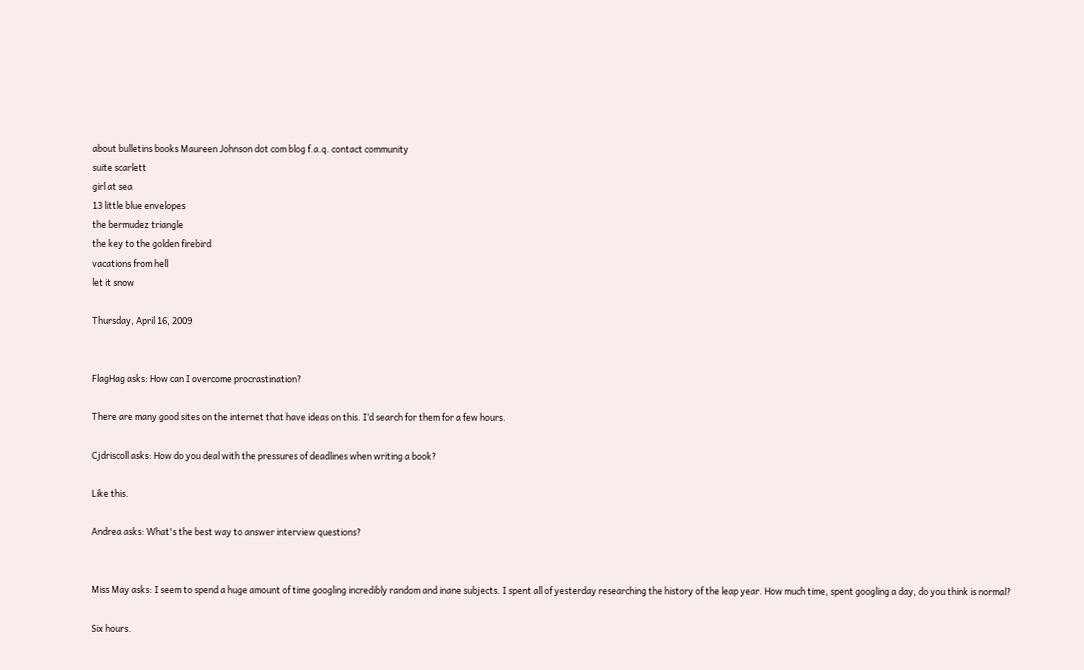about bulletins books Maureen Johnson dot com blog f.a.q. contact community
suite scarlett
girl at sea
13 little blue envelopes
the bermudez triangle
the key to the golden firebird
vacations from hell
let it snow

Thursday, April 16, 2009


FlagHag asks: How can I overcome procrastination?

There are many good sites on the internet that have ideas on this. I’d search for them for a few hours.

Cjdriscoll asks: How do you deal with the pressures of deadlines when writing a book?

Like this.

Andrea asks: What's the best way to answer interview questions?


Miss May asks: I seem to spend a huge amount of time googling incredibly random and inane subjects. I spent all of yesterday researching the history of the leap year. How much time, spent googling a day, do you think is normal?

Six hours.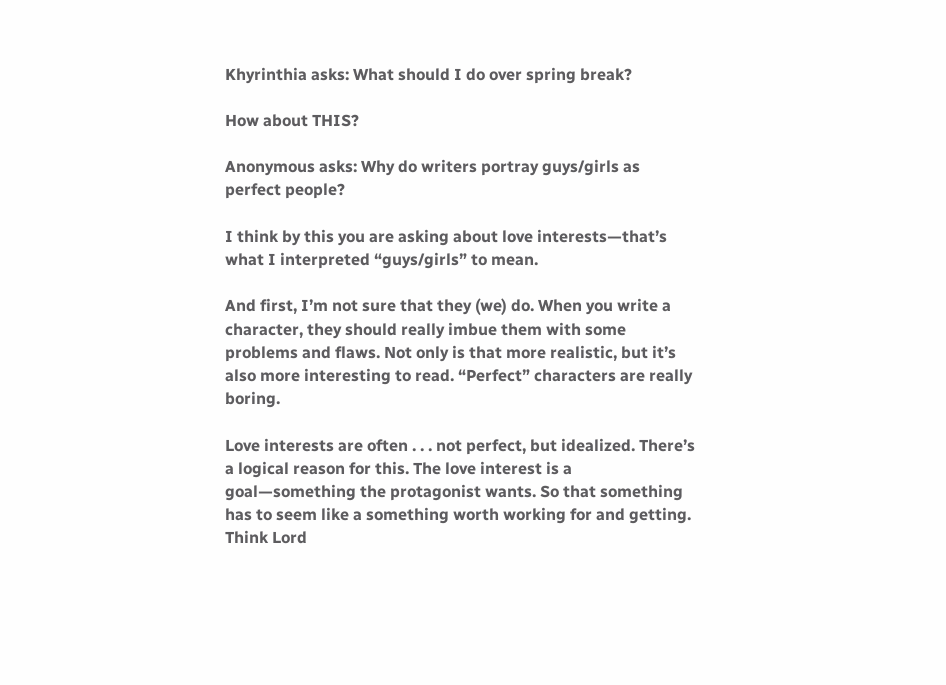Khyrinthia asks: What should I do over spring break?

How about THIS?

Anonymous asks: Why do writers portray guys/girls as perfect people?

I think by this you are asking about love interests—that’s what I interpreted “guys/girls” to mean.

And first, I’m not sure that they (we) do. When you write a character, they should really imbue them with some problems and flaws. Not only is that more realistic, but it’s also more interesting to read. “Perfect” characters are really boring.

Love interests are often . . . not perfect, but idealized. There’s a logical reason for this. The love interest is a goal—something the protagonist wants. So that something has to seem like a something worth working for and getting. Think Lord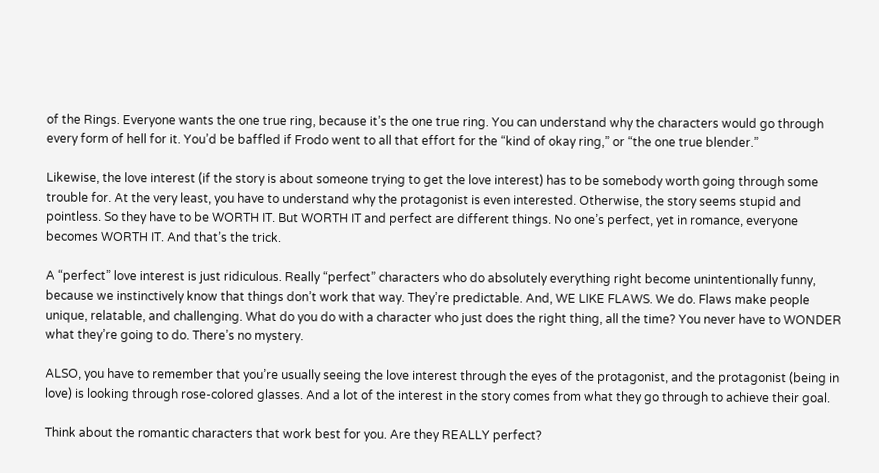of the Rings. Everyone wants the one true ring, because it’s the one true ring. You can understand why the characters would go through every form of hell for it. You’d be baffled if Frodo went to all that effort for the “kind of okay ring,” or “the one true blender.”

Likewise, the love interest (if the story is about someone trying to get the love interest) has to be somebody worth going through some trouble for. At the very least, you have to understand why the protagonist is even interested. Otherwise, the story seems stupid and pointless. So they have to be WORTH IT. But WORTH IT and perfect are different things. No one’s perfect, yet in romance, everyone becomes WORTH IT. And that’s the trick.

A “perfect” love interest is just ridiculous. Really “perfect” characters who do absolutely everything right become unintentionally funny, because we instinctively know that things don’t work that way. They’re predictable. And, WE LIKE FLAWS. We do. Flaws make people unique, relatable, and challenging. What do you do with a character who just does the right thing, all the time? You never have to WONDER what they’re going to do. There’s no mystery.

ALSO, you have to remember that you’re usually seeing the love interest through the eyes of the protagonist, and the protagonist (being in love) is looking through rose-colored glasses. And a lot of the interest in the story comes from what they go through to achieve their goal.

Think about the romantic characters that work best for you. Are they REALLY perfect?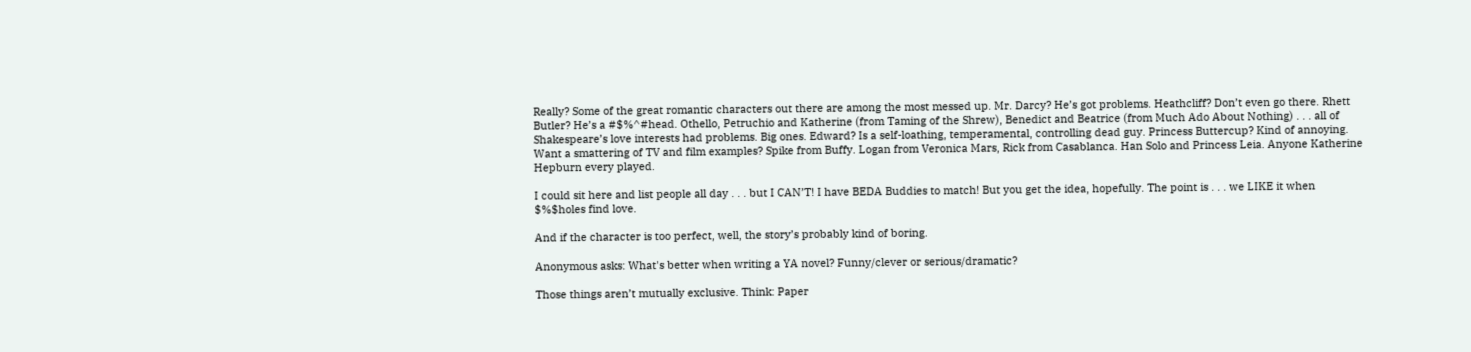Really? Some of the great romantic characters out there are among the most messed up. Mr. Darcy? He’s got problems. Heathcliff? Don’t even go there. Rhett Butler? He’s a #$%^#head. Othello, Petruchio and Katherine (from Taming of the Shrew), Benedict and Beatrice (from Much Ado About Nothing) . . . all of Shakespeare’s love interests had problems. Big ones. Edward? Is a self-loathing, temperamental, controlling dead guy. Princess Buttercup? Kind of annoying. Want a smattering of TV and film examples? Spike from Buffy. Logan from Veronica Mars, Rick from Casablanca. Han Solo and Princess Leia. Anyone Katherine Hepburn every played.

I could sit here and list people all day . . . but I CAN’T! I have BEDA Buddies to match! But you get the idea, hopefully. The point is . . . we LIKE it when $%$holes find love.

And if the character is too perfect, well, the story’s probably kind of boring.

Anonymous asks: What's better when writing a YA novel? Funny/clever or serious/dramatic?

Those things aren’t mutually exclusive. Think: Paper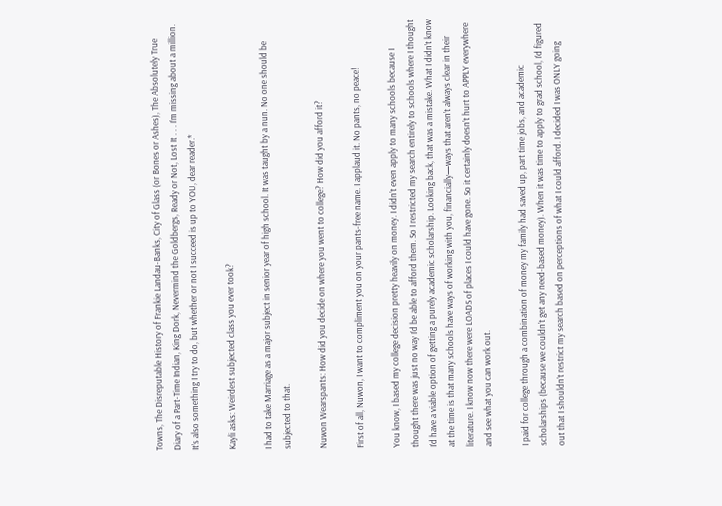Towns, The Disreputable History of Frankie Landau-Banks, City of Glass (or Bones or Ashes), The Absolutely True Diary of a Part-Time Indian, King Dork, Nevermind the Goldbergs, Ready or Not, Lost It . . . I’m missing about a million. It’s also something I try to do, but whether or not I succeed is up to YOU, dear reader.*

Kayli asks: Weirdest subjected class you ever took?

I had to take Marriage as a major subject in senior year of high school. It was taught by a nun. No one should be subjected to that.

Nuwon Wearspants: How did you decide on where you went to college? How did you afford it?

First of all, Nuwon, I want to compliment you on your pants-free name. I applaud it. No pants, no peace!

You know, I based my college decision pretty heavily on money. I didn’t even apply to many schools because I thought there was just no way I’d be able to afford them. So I restricted my search entirely to schools where I thought I’d have a viable option of getting a purely academic scholarship. Looking back, that was a mistake. What I didn’t know at the time is that many schools have ways of working with you, financially—ways that aren’t always clear in their literature. I know now there were LOADS of places I could have gone. So it certainly doesn’t hurt to APPLY everywhere and see what you can work out.

I paid for college through a combination of money my family had saved up, part time jobs, and academic scholarships (because we couldn’t get any need-based money). When it was time to apply to grad school, I’d figured out that I shouldn’t restrict my search based on perceptions of what I could afford. I decided I was ONLY going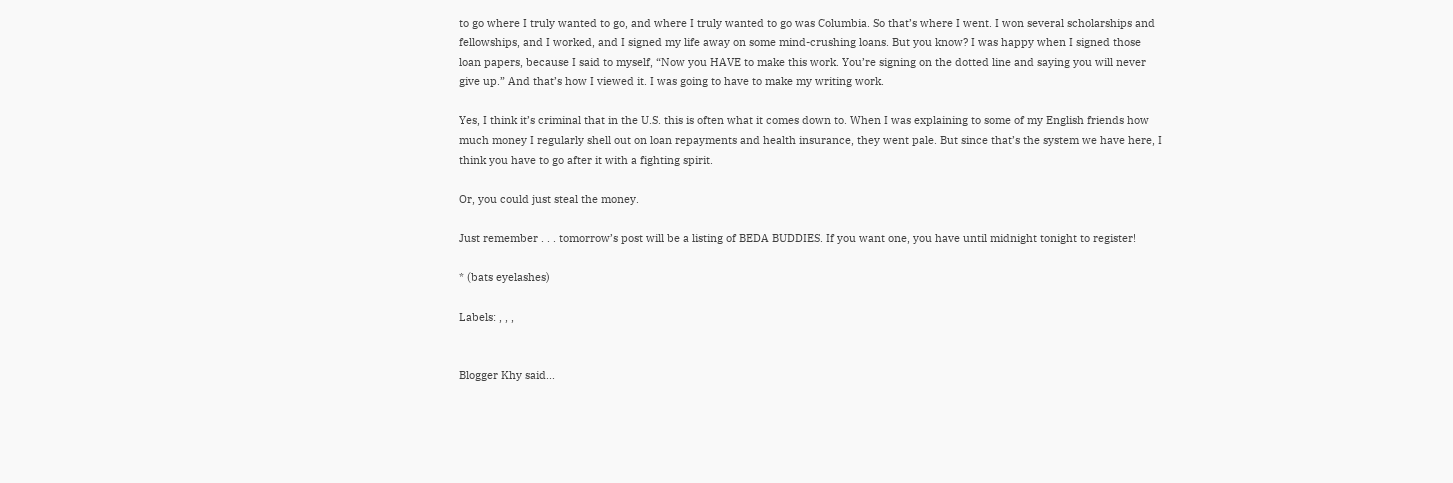to go where I truly wanted to go, and where I truly wanted to go was Columbia. So that’s where I went. I won several scholarships and fellowships, and I worked, and I signed my life away on some mind-crushing loans. But you know? I was happy when I signed those loan papers, because I said to myself, “Now you HAVE to make this work. You’re signing on the dotted line and saying you will never give up.” And that’s how I viewed it. I was going to have to make my writing work.

Yes, I think it’s criminal that in the U.S. this is often what it comes down to. When I was explaining to some of my English friends how much money I regularly shell out on loan repayments and health insurance, they went pale. But since that’s the system we have here, I think you have to go after it with a fighting spirit.

Or, you could just steal the money.

Just remember . . . tomorrow’s post will be a listing of BEDA BUDDIES. If you want one, you have until midnight tonight to register!

* (bats eyelashes)

Labels: , , ,


Blogger Khy said...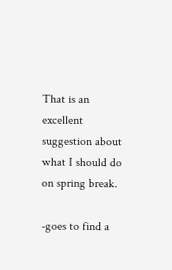That is an excellent suggestion about what I should do on spring break.

-goes to find a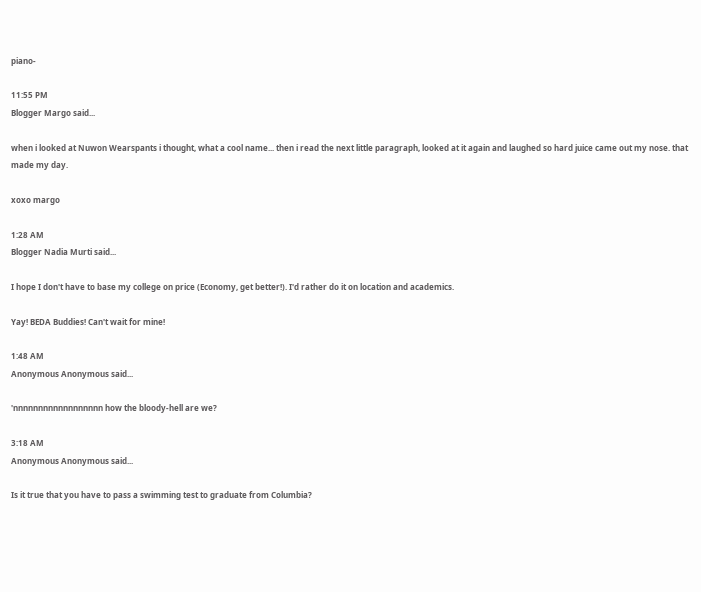piano-

11:55 PM
Blogger Margo said...

when i looked at Nuwon Wearspants i thought, what a cool name... then i read the next little paragraph, looked at it again and laughed so hard juice came out my nose. that made my day.

xoxo margo

1:28 AM
Blogger Nadia Murti said...

I hope I don't have to base my college on price (Economy, get better!). I'd rather do it on location and academics.

Yay! BEDA Buddies! Can't wait for mine!

1:48 AM
Anonymous Anonymous said...

'nnnnnnnnnnnnnnnnnn how the bloody-hell are we?

3:18 AM
Anonymous Anonymous said...

Is it true that you have to pass a swimming test to graduate from Columbia?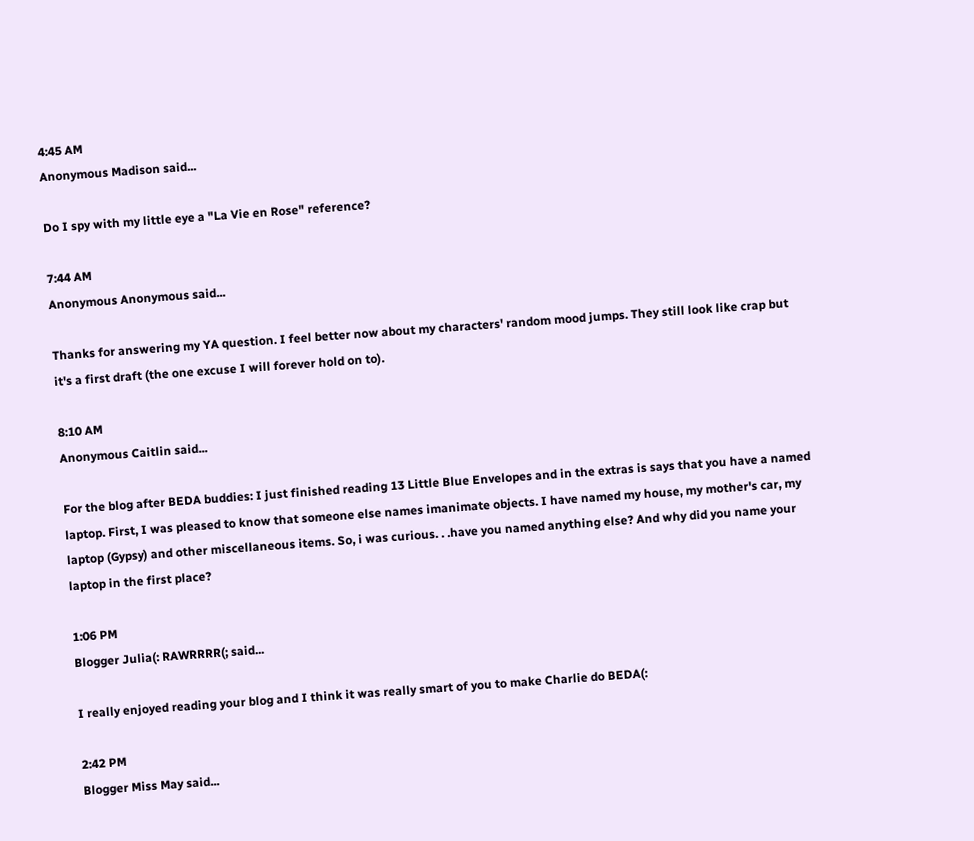4:45 AM
Anonymous Madison said...

Do I spy with my little eye a "La Vie en Rose" reference?

7:44 AM
Anonymous Anonymous said...

Thanks for answering my YA question. I feel better now about my characters' random mood jumps. They still look like crap but it's a first draft (the one excuse I will forever hold on to).

8:10 AM
Anonymous Caitlin said...

For the blog after BEDA buddies: I just finished reading 13 Little Blue Envelopes and in the extras is says that you have a named laptop. First, I was pleased to know that someone else names imanimate objects. I have named my house, my mother's car, my laptop (Gypsy) and other miscellaneous items. So, i was curious. . .have you named anything else? And why did you name your laptop in the first place?

1:06 PM
Blogger Julia(: RAWRRRR(; said...

I really enjoyed reading your blog and I think it was really smart of you to make Charlie do BEDA(:

2:42 PM
Blogger Miss May said...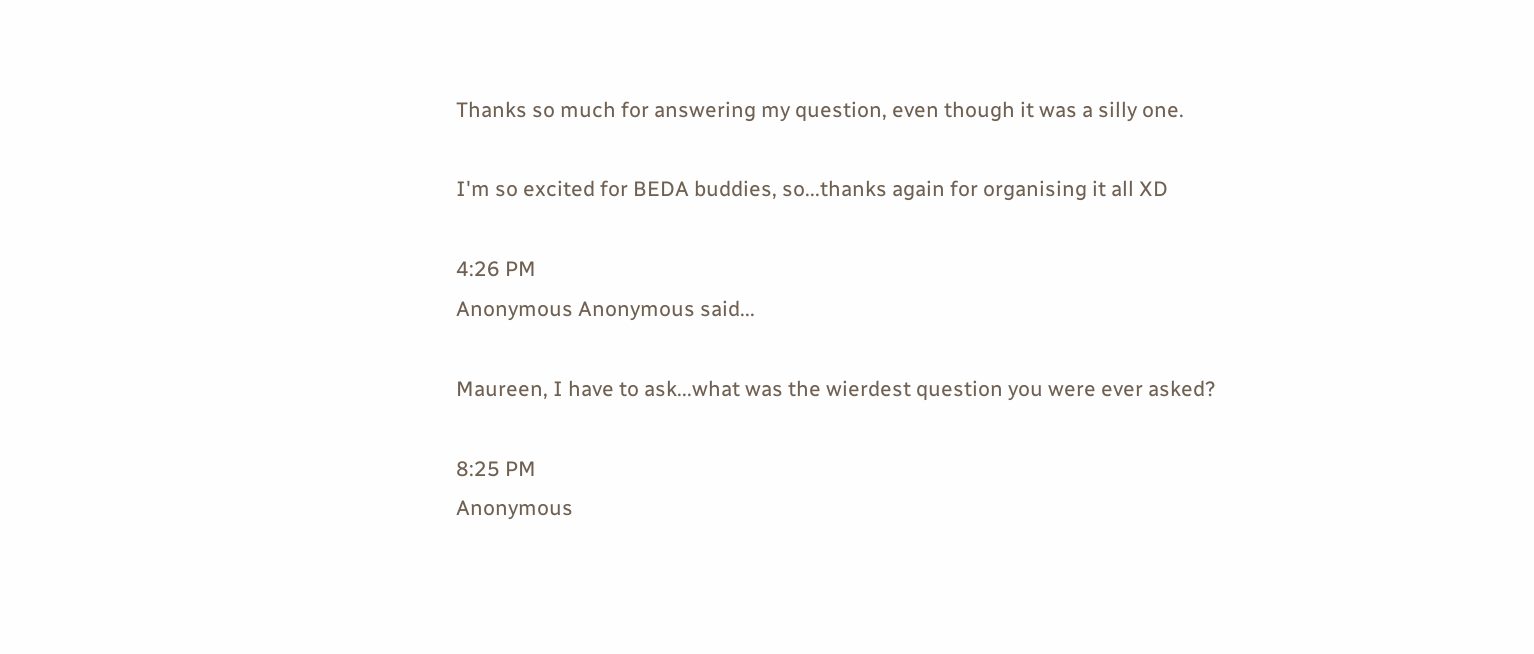Thanks so much for answering my question, even though it was a silly one.

I'm so excited for BEDA buddies, so...thanks again for organising it all XD

4:26 PM
Anonymous Anonymous said...

Maureen, I have to ask...what was the wierdest question you were ever asked?

8:25 PM
Anonymous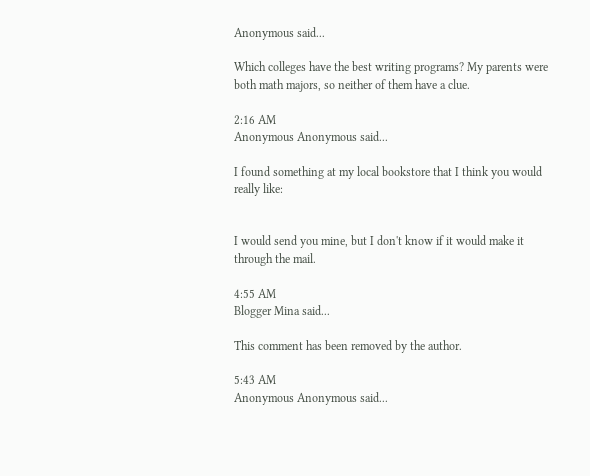Anonymous said...

Which colleges have the best writing programs? My parents were both math majors, so neither of them have a clue.

2:16 AM
Anonymous Anonymous said...

I found something at my local bookstore that I think you would really like:


I would send you mine, but I don't know if it would make it through the mail.

4:55 AM
Blogger Mina said...

This comment has been removed by the author.

5:43 AM
Anonymous Anonymous said...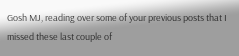Gosh MJ, reading over some of your previous posts that I missed these last couple of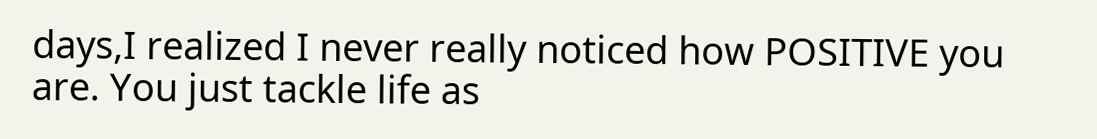days,I realized I never really noticed how POSITIVE you are. You just tackle life as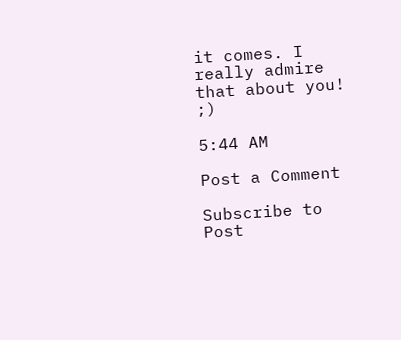it comes. I really admire that about you! ;)

5:44 AM

Post a Comment

Subscribe to Post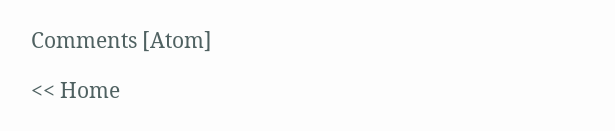Comments [Atom]

<< Home